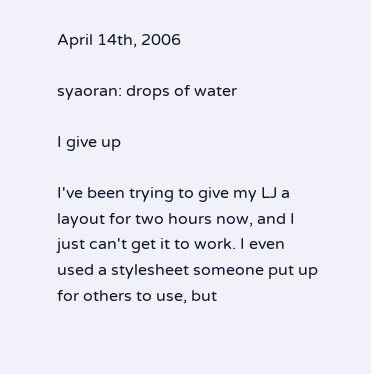April 14th, 2006

syaoran: drops of water

I give up

I've been trying to give my LJ a layout for two hours now, and I just can't get it to work. I even used a stylesheet someone put up for others to use, but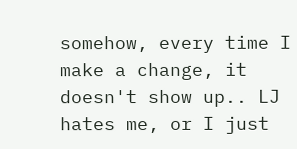somehow, every time I make a change, it doesn't show up.. LJ hates me, or I just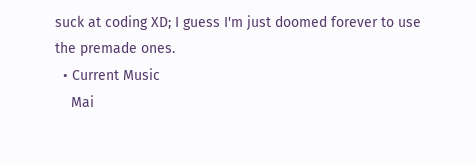suck at coding XD; I guess I'm just doomed forever to use the premade ones.
  • Current Music
    Mai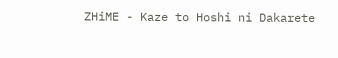ZHiME - Kaze to Hoshi ni Dakarete